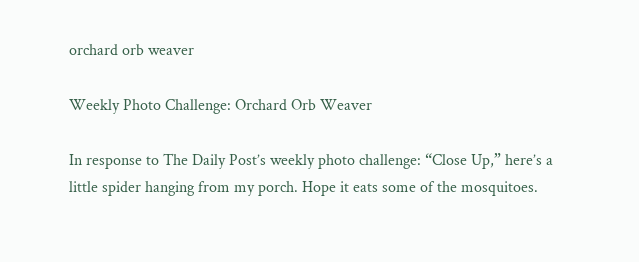orchard orb weaver

Weekly Photo Challenge: Orchard Orb Weaver

In response to The Daily Post’s weekly photo challenge: “Close Up,” here’s a little spider hanging from my porch. Hope it eats some of the mosquitoes.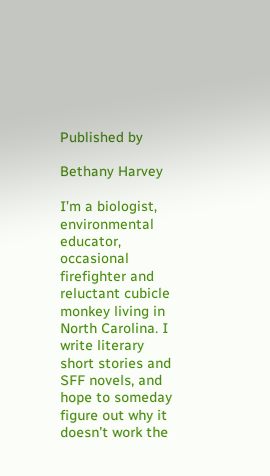Published by

Bethany Harvey

I’m a biologist, environmental educator, occasional firefighter and reluctant cubicle monkey living in North Carolina. I write literary short stories and SFF novels, and hope to someday figure out why it doesn’t work the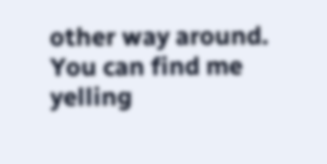other way around. You can find me yelling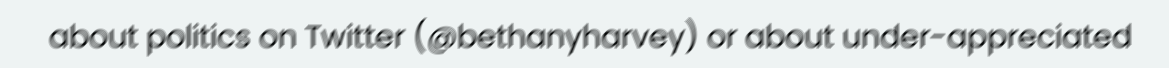about politics on Twitter (@bethanyharvey) or about under-appreciated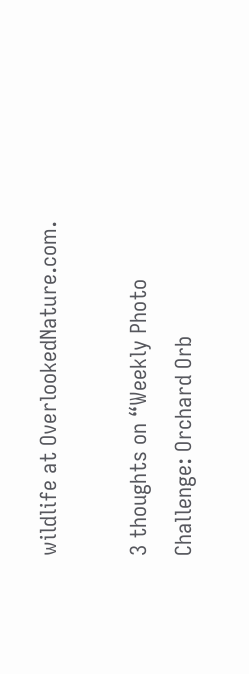wildlife at OverlookedNature.com.

3 thoughts on “Weekly Photo Challenge: Orchard Orb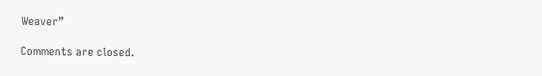Weaver”

Comments are closed.